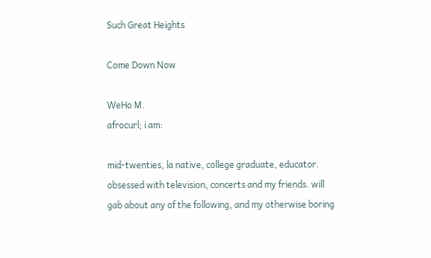Such Great Heights

Come Down Now

WeHo M.
afrocurl; i am:

mid-twenties, la native, college graduate, educator. obsessed with television, concerts and my friends. will gab about any of the following, and my otherwise boring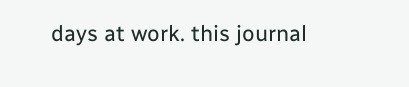days at work. this journal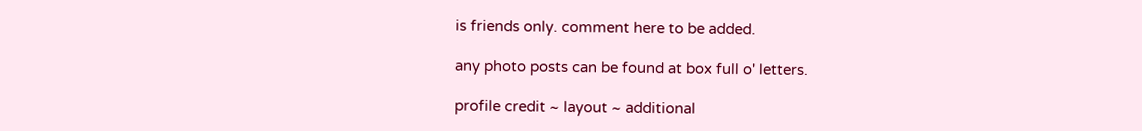is friends only. comment here to be added.

any photo posts can be found at box full o' letters.

profile credit ~ layout ~ additional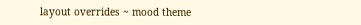layout overrides ~ mood theme